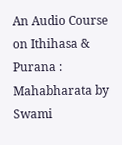An Audio Course on Ithihasa & Purana : Mahabharata by Swami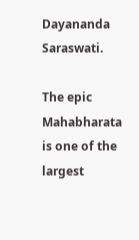Dayananda Saraswati.

The epic Mahabharata is one of the largest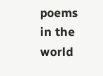poems in the world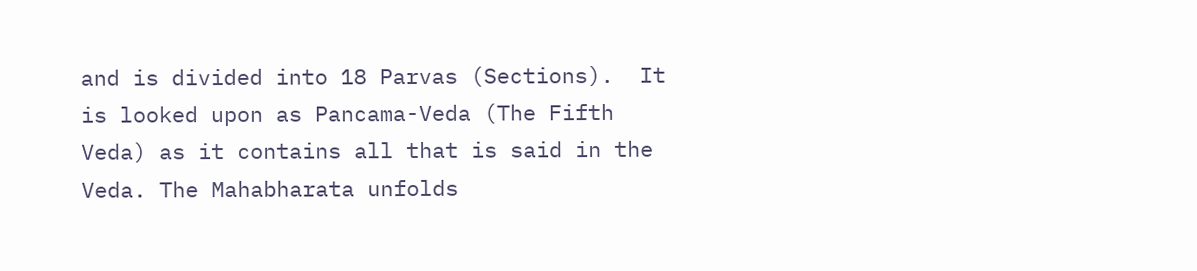and is divided into 18 Parvas (Sections).  It is looked upon as Pancama-Veda (The Fifth Veda) as it contains all that is said in the Veda. The Mahabharata unfolds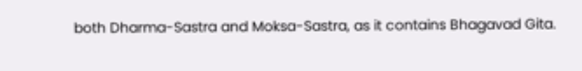both Dharma-Sastra and Moksa-Sastra, as it contains Bhagavad Gita.